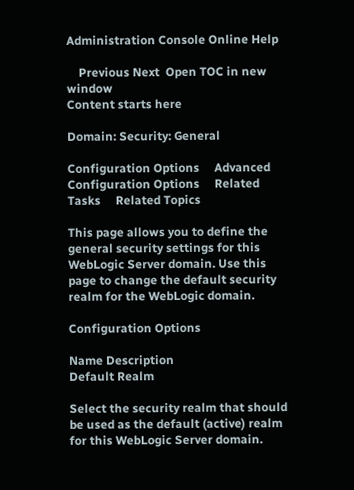Administration Console Online Help

    Previous Next  Open TOC in new window
Content starts here

Domain: Security: General

Configuration Options     Advanced Configuration Options     Related Tasks     Related Topics

This page allows you to define the general security settings for this WebLogic Server domain. Use this page to change the default security realm for the WebLogic domain.

Configuration Options

Name Description
Default Realm

Select the security realm that should be used as the default (active) realm for this WebLogic Server domain.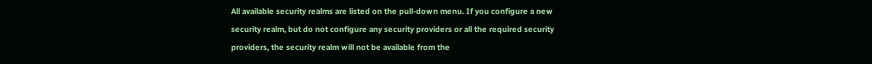All available security realms are listed on the pull-down menu. If you configure a new security realm, but do not configure any security providers or all the required security providers, the security realm will not be available from the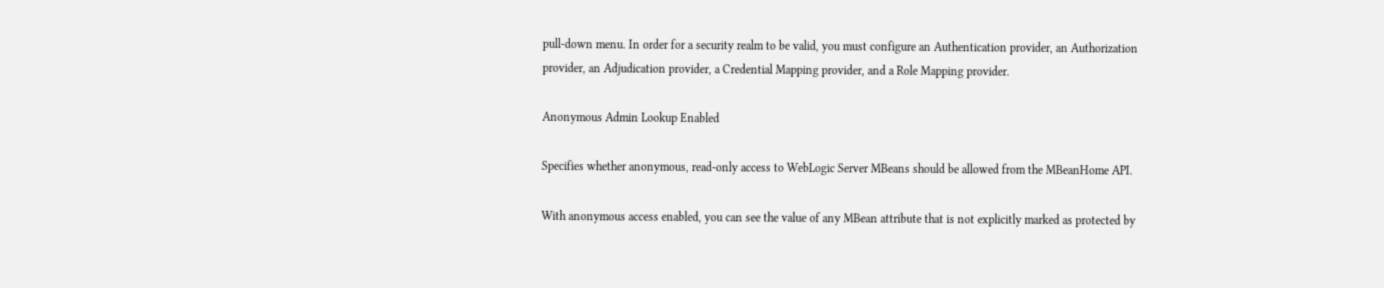pull-down menu. In order for a security realm to be valid, you must configure an Authentication provider, an Authorization provider, an Adjudication provider, a Credential Mapping provider, and a Role Mapping provider.

Anonymous Admin Lookup Enabled

Specifies whether anonymous, read-only access to WebLogic Server MBeans should be allowed from the MBeanHome API.

With anonymous access enabled, you can see the value of any MBean attribute that is not explicitly marked as protected by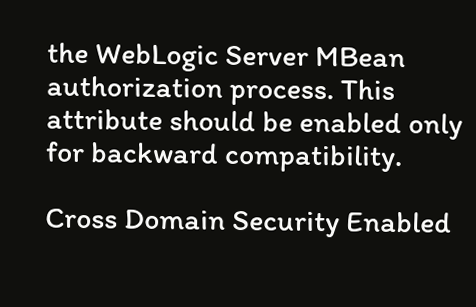the WebLogic Server MBean authorization process. This attribute should be enabled only for backward compatibility.

Cross Domain Security Enabled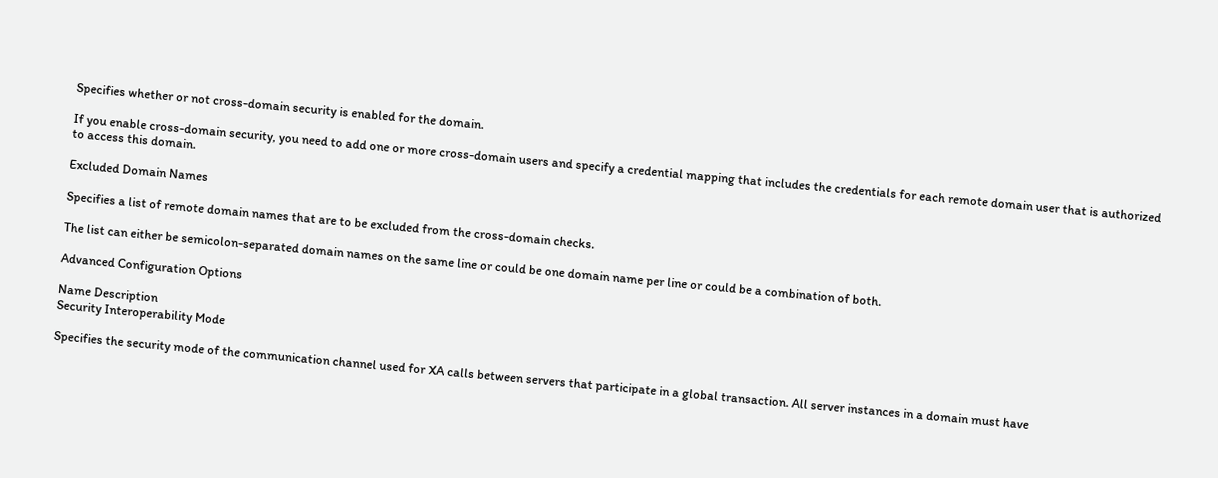Specifies whether or not cross-domain security is enabled for the domain.

If you enable cross-domain security, you need to add one or more cross-domain users and specify a credential mapping that includes the credentials for each remote domain user that is authorized to access this domain.

Excluded Domain Names

Specifies a list of remote domain names that are to be excluded from the cross-domain checks.

The list can either be semicolon-separated domain names on the same line or could be one domain name per line or could be a combination of both.

Advanced Configuration Options

Name Description
Security Interoperability Mode

Specifies the security mode of the communication channel used for XA calls between servers that participate in a global transaction. All server instances in a domain must have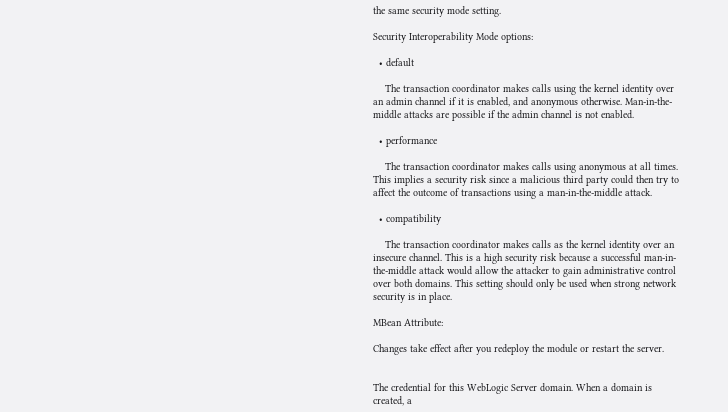the same security mode setting.

Security Interoperability Mode options:

  • default

    The transaction coordinator makes calls using the kernel identity over an admin channel if it is enabled, and anonymous otherwise. Man-in-the-middle attacks are possible if the admin channel is not enabled.

  • performance

    The transaction coordinator makes calls using anonymous at all times. This implies a security risk since a malicious third party could then try to affect the outcome of transactions using a man-in-the-middle attack.

  • compatibility

    The transaction coordinator makes calls as the kernel identity over an insecure channel. This is a high security risk because a successful man-in-the-middle attack would allow the attacker to gain administrative control over both domains. This setting should only be used when strong network security is in place.

MBean Attribute:

Changes take effect after you redeploy the module or restart the server.


The credential for this WebLogic Server domain. When a domain is created, a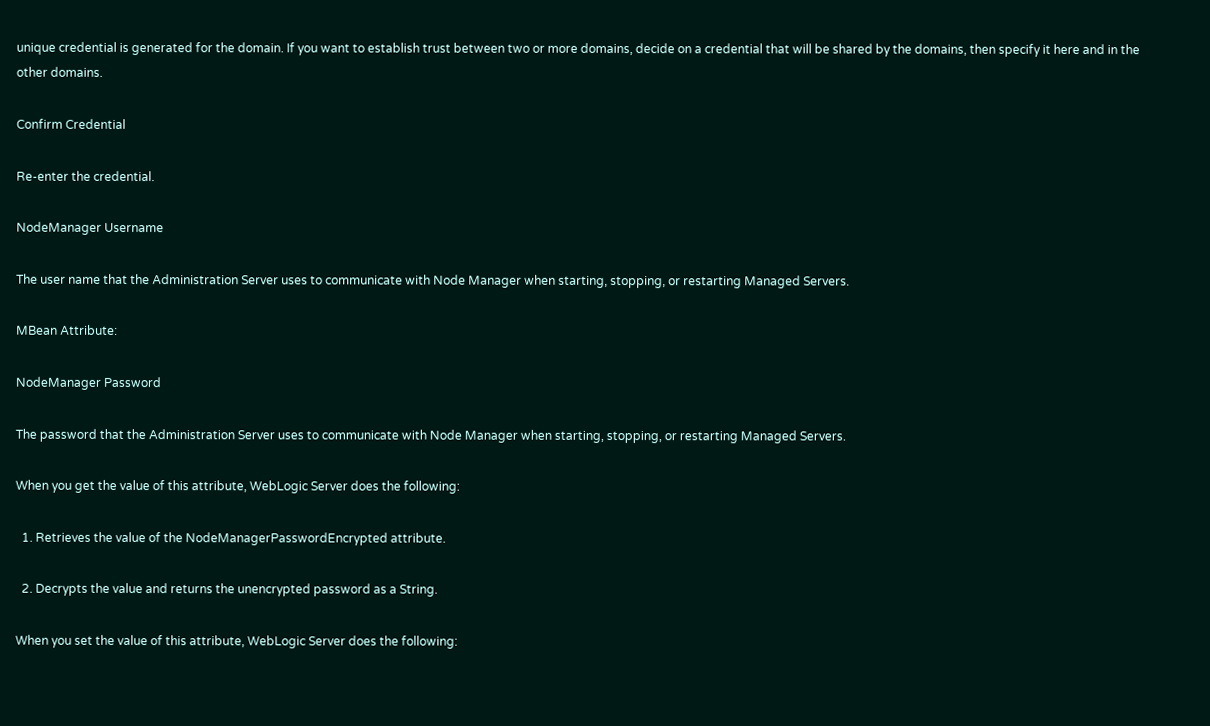unique credential is generated for the domain. If you want to establish trust between two or more domains, decide on a credential that will be shared by the domains, then specify it here and in the other domains.

Confirm Credential

Re-enter the credential.

NodeManager Username

The user name that the Administration Server uses to communicate with Node Manager when starting, stopping, or restarting Managed Servers.

MBean Attribute:

NodeManager Password

The password that the Administration Server uses to communicate with Node Manager when starting, stopping, or restarting Managed Servers.

When you get the value of this attribute, WebLogic Server does the following:

  1. Retrieves the value of the NodeManagerPasswordEncrypted attribute.

  2. Decrypts the value and returns the unencrypted password as a String.

When you set the value of this attribute, WebLogic Server does the following: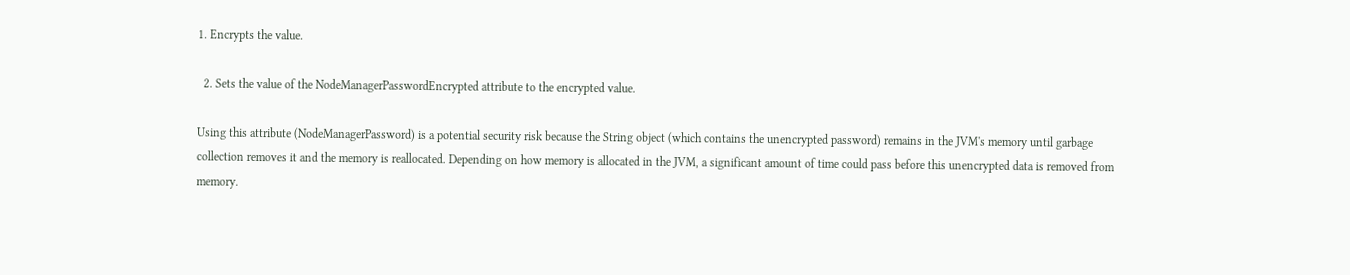1. Encrypts the value.

  2. Sets the value of the NodeManagerPasswordEncrypted attribute to the encrypted value.

Using this attribute (NodeManagerPassword) is a potential security risk because the String object (which contains the unencrypted password) remains in the JVM's memory until garbage collection removes it and the memory is reallocated. Depending on how memory is allocated in the JVM, a significant amount of time could pass before this unencrypted data is removed from memory.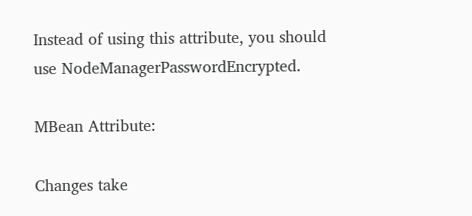Instead of using this attribute, you should use NodeManagerPasswordEncrypted.

MBean Attribute:

Changes take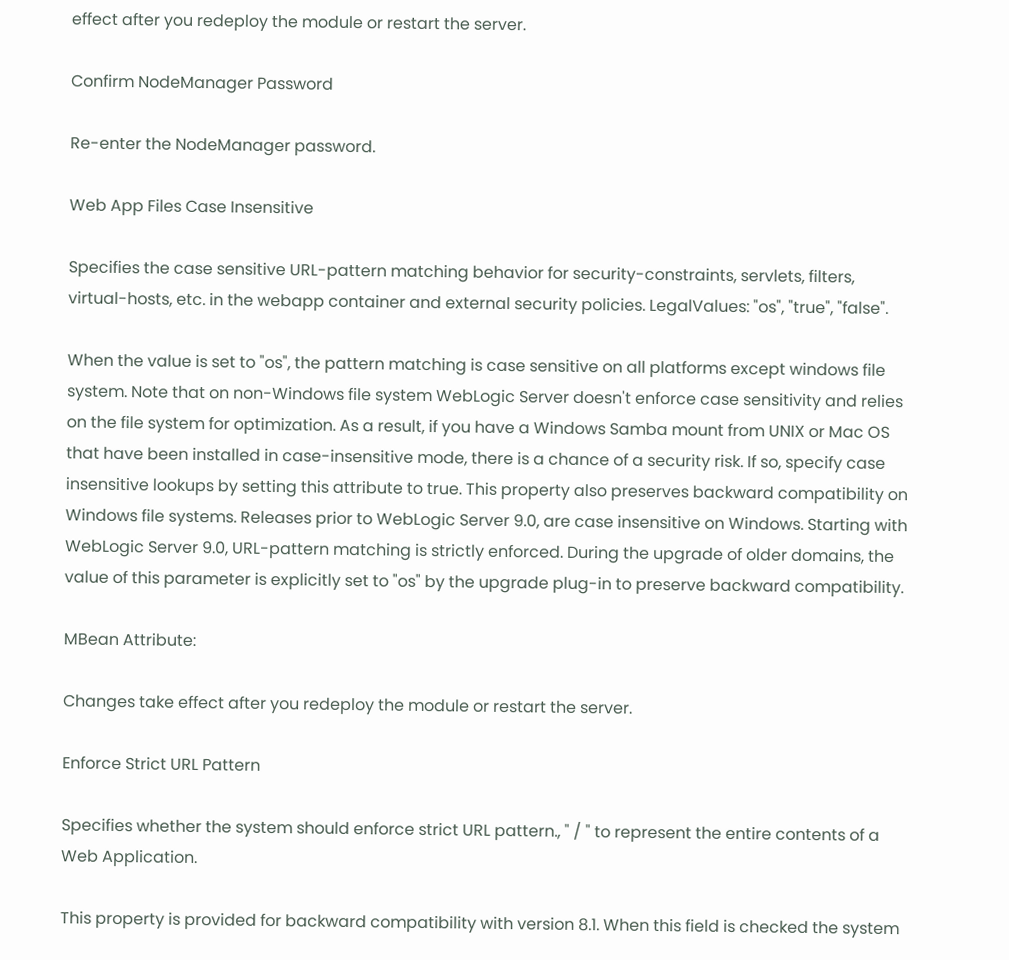effect after you redeploy the module or restart the server.

Confirm NodeManager Password

Re-enter the NodeManager password.

Web App Files Case Insensitive

Specifies the case sensitive URL-pattern matching behavior for security-constraints, servlets, filters, virtual-hosts, etc. in the webapp container and external security policies. LegalValues: "os", "true", "false".

When the value is set to "os", the pattern matching is case sensitive on all platforms except windows file system. Note that on non-Windows file system WebLogic Server doesn't enforce case sensitivity and relies on the file system for optimization. As a result, if you have a Windows Samba mount from UNIX or Mac OS that have been installed in case-insensitive mode, there is a chance of a security risk. If so, specify case insensitive lookups by setting this attribute to true. This property also preserves backward compatibility on Windows file systems. Releases prior to WebLogic Server 9.0, are case insensitive on Windows. Starting with WebLogic Server 9.0, URL-pattern matching is strictly enforced. During the upgrade of older domains, the value of this parameter is explicitly set to "os" by the upgrade plug-in to preserve backward compatibility.

MBean Attribute:

Changes take effect after you redeploy the module or restart the server.

Enforce Strict URL Pattern

Specifies whether the system should enforce strict URL pattern., " / " to represent the entire contents of a Web Application.

This property is provided for backward compatibility with version 8.1. When this field is checked the system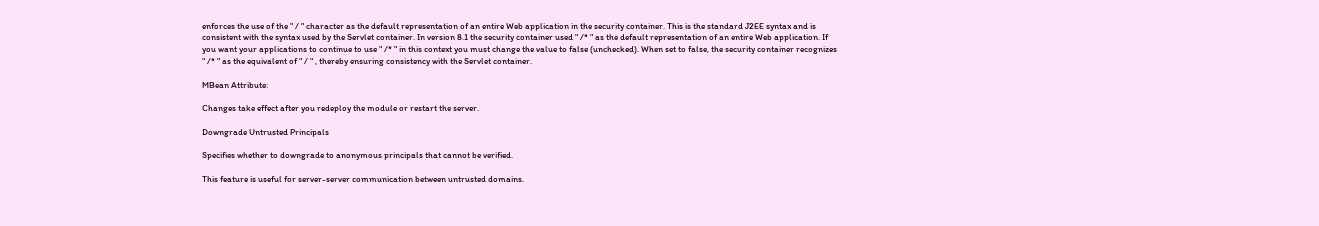enforces the use of the " / " character as the default representation of an entire Web application in the security container. This is the standard J2EE syntax and is consistent with the syntax used by the Servlet container. In version 8.1 the security container used " /* " as the default representation of an entire Web application. If you want your applications to continue to use " /* " in this context you must change the value to false (unchecked). When set to false, the security container recognizes " /* " as the equivalent of " / " , thereby ensuring consistency with the Servlet container.

MBean Attribute:

Changes take effect after you redeploy the module or restart the server.

Downgrade Untrusted Principals

Specifies whether to downgrade to anonymous principals that cannot be verified.

This feature is useful for server-server communication between untrusted domains.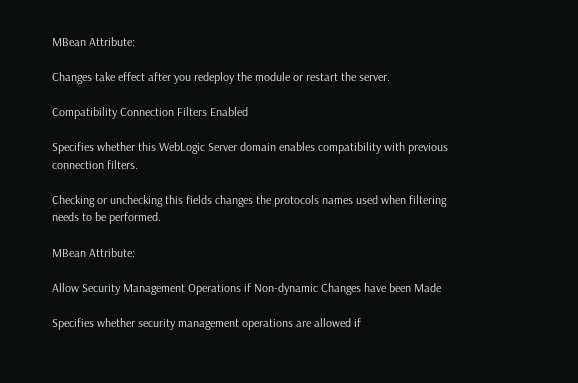MBean Attribute:

Changes take effect after you redeploy the module or restart the server.

Compatibility Connection Filters Enabled

Specifies whether this WebLogic Server domain enables compatibility with previous connection filters.

Checking or unchecking this fields changes the protocols names used when filtering needs to be performed.

MBean Attribute:

Allow Security Management Operations if Non-dynamic Changes have been Made

Specifies whether security management operations are allowed if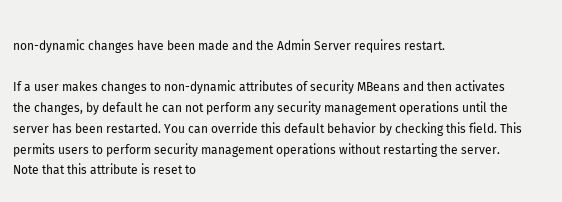non-dynamic changes have been made and the Admin Server requires restart.

If a user makes changes to non-dynamic attributes of security MBeans and then activates the changes, by default he can not perform any security management operations until the server has been restarted. You can override this default behavior by checking this field. This permits users to perform security management operations without restarting the server. Note that this attribute is reset to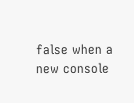false when a new console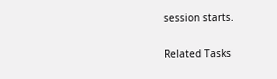session starts.

Related Tasks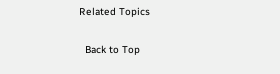Related Topics

  Back to Top